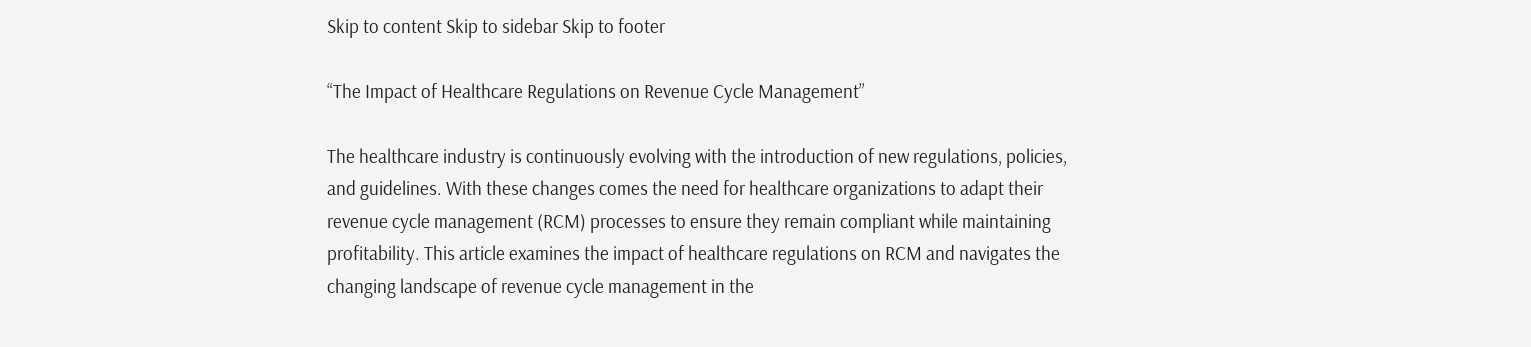Skip to content Skip to sidebar Skip to footer

“The Impact of Healthcare Regulations on Revenue Cycle Management”

The healthcare industry is continuously evolving with the introduction of new regulations, policies, and guidelines. With these changes comes the need for healthcare organizations to adapt their revenue cycle management (RCM) processes to ensure they remain compliant while maintaining profitability. This article examines the impact of healthcare regulations on RCM and navigates the changing landscape of revenue cycle management in the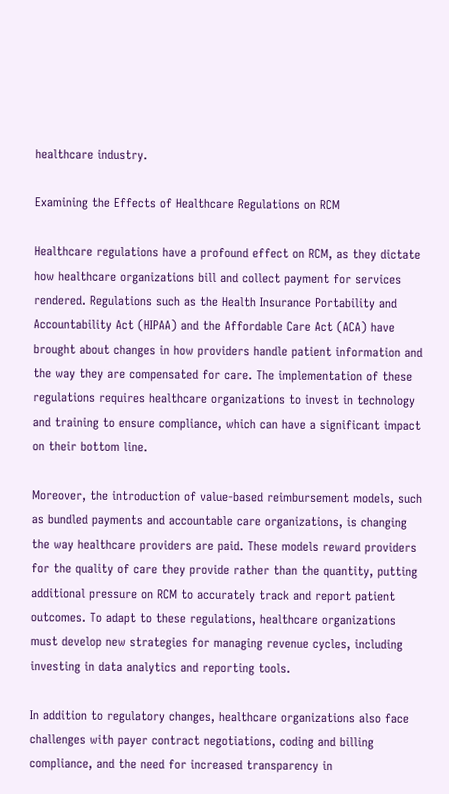healthcare industry.

Examining the Effects of Healthcare Regulations on RCM

Healthcare regulations have a profound effect on RCM, as they dictate how healthcare organizations bill and collect payment for services rendered. Regulations such as the Health Insurance Portability and Accountability Act (HIPAA) and the Affordable Care Act (ACA) have brought about changes in how providers handle patient information and the way they are compensated for care. The implementation of these regulations requires healthcare organizations to invest in technology and training to ensure compliance, which can have a significant impact on their bottom line.

Moreover, the introduction of value-based reimbursement models, such as bundled payments and accountable care organizations, is changing the way healthcare providers are paid. These models reward providers for the quality of care they provide rather than the quantity, putting additional pressure on RCM to accurately track and report patient outcomes. To adapt to these regulations, healthcare organizations must develop new strategies for managing revenue cycles, including investing in data analytics and reporting tools.

In addition to regulatory changes, healthcare organizations also face challenges with payer contract negotiations, coding and billing compliance, and the need for increased transparency in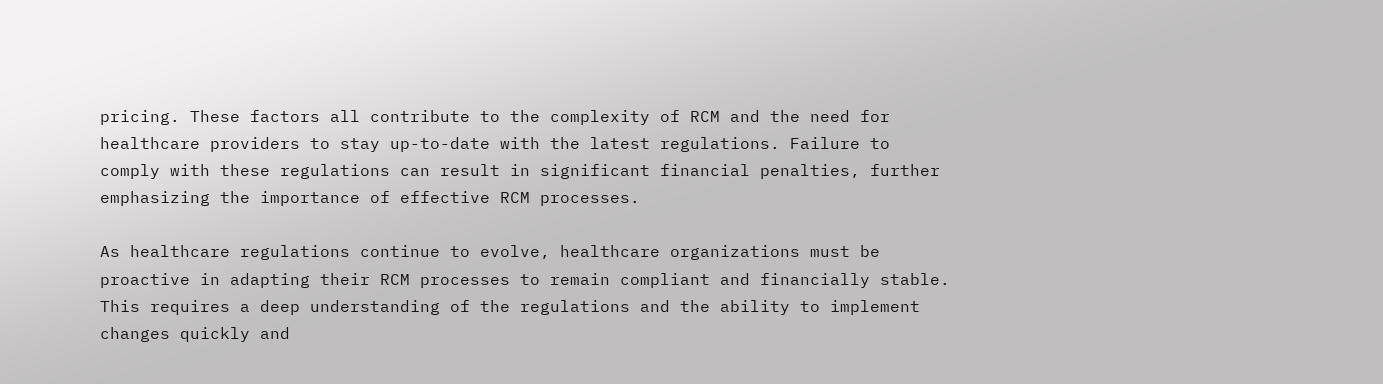pricing. These factors all contribute to the complexity of RCM and the need for healthcare providers to stay up-to-date with the latest regulations. Failure to comply with these regulations can result in significant financial penalties, further emphasizing the importance of effective RCM processes.

As healthcare regulations continue to evolve, healthcare organizations must be proactive in adapting their RCM processes to remain compliant and financially stable. This requires a deep understanding of the regulations and the ability to implement changes quickly and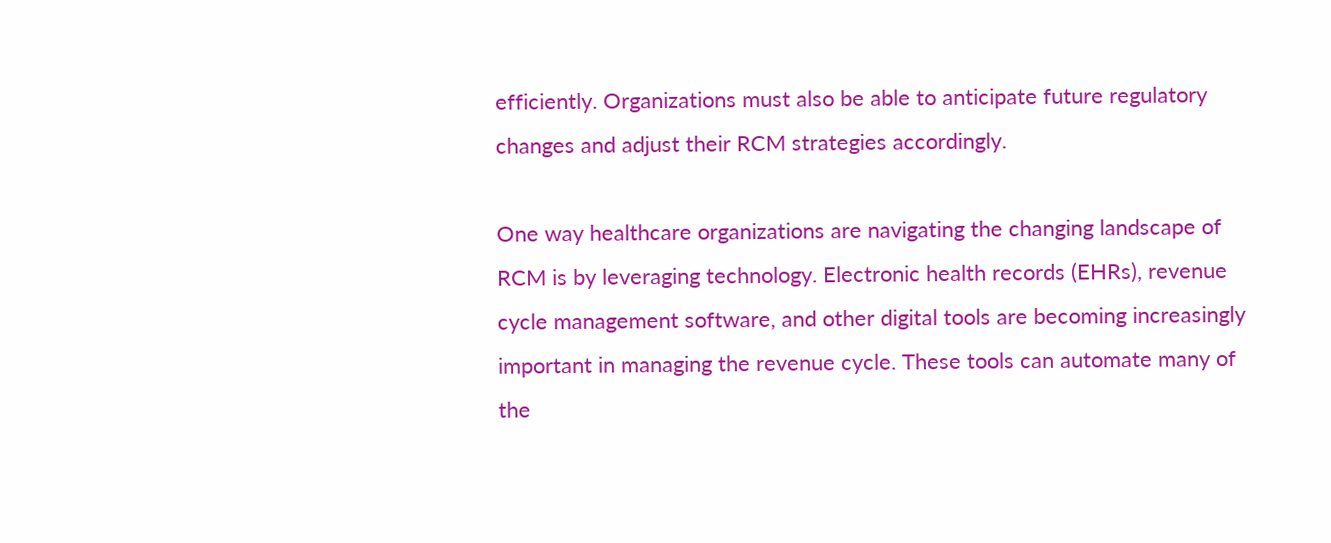efficiently. Organizations must also be able to anticipate future regulatory changes and adjust their RCM strategies accordingly.

One way healthcare organizations are navigating the changing landscape of RCM is by leveraging technology. Electronic health records (EHRs), revenue cycle management software, and other digital tools are becoming increasingly important in managing the revenue cycle. These tools can automate many of the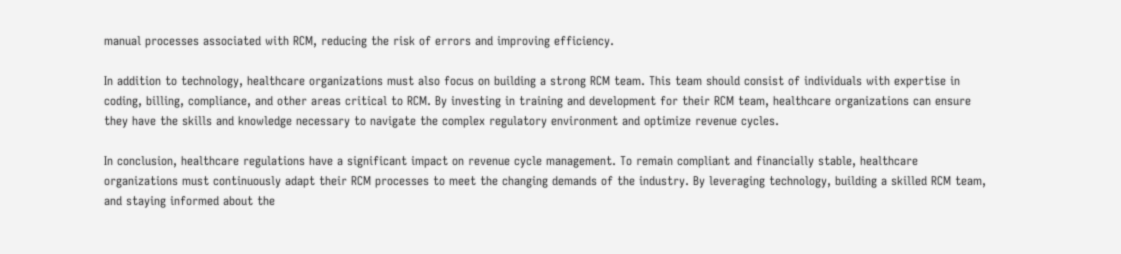manual processes associated with RCM, reducing the risk of errors and improving efficiency.

In addition to technology, healthcare organizations must also focus on building a strong RCM team. This team should consist of individuals with expertise in coding, billing, compliance, and other areas critical to RCM. By investing in training and development for their RCM team, healthcare organizations can ensure they have the skills and knowledge necessary to navigate the complex regulatory environment and optimize revenue cycles.

In conclusion, healthcare regulations have a significant impact on revenue cycle management. To remain compliant and financially stable, healthcare organizations must continuously adapt their RCM processes to meet the changing demands of the industry. By leveraging technology, building a skilled RCM team, and staying informed about the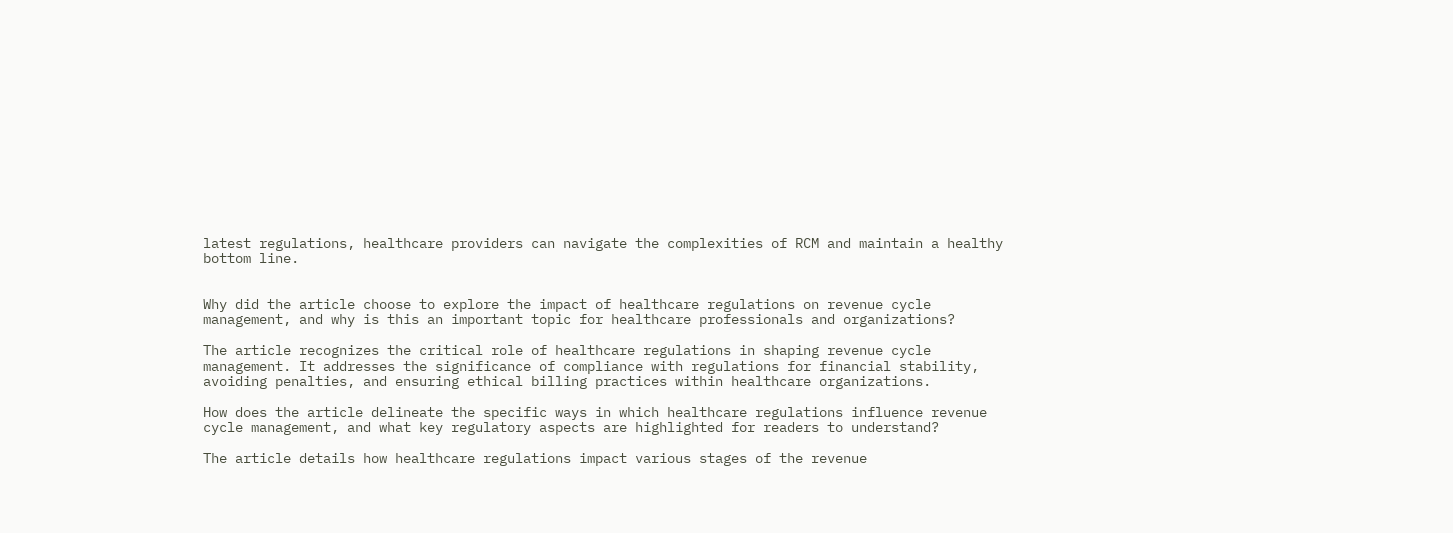latest regulations, healthcare providers can navigate the complexities of RCM and maintain a healthy bottom line.


Why did the article choose to explore the impact of healthcare regulations on revenue cycle management, and why is this an important topic for healthcare professionals and organizations?

The article recognizes the critical role of healthcare regulations in shaping revenue cycle management. It addresses the significance of compliance with regulations for financial stability, avoiding penalties, and ensuring ethical billing practices within healthcare organizations.

How does the article delineate the specific ways in which healthcare regulations influence revenue cycle management, and what key regulatory aspects are highlighted for readers to understand?

The article details how healthcare regulations impact various stages of the revenue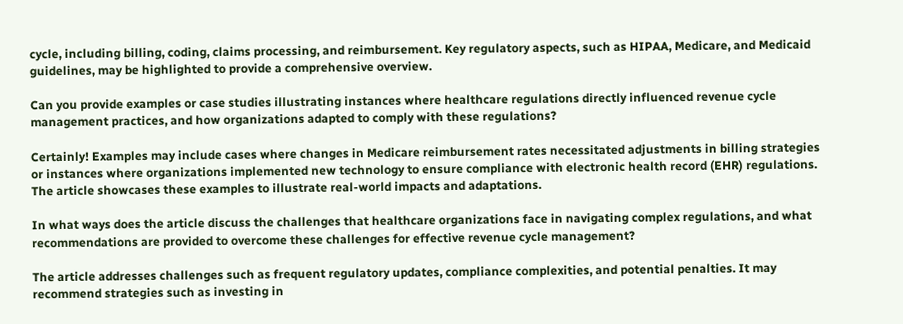cycle, including billing, coding, claims processing, and reimbursement. Key regulatory aspects, such as HIPAA, Medicare, and Medicaid guidelines, may be highlighted to provide a comprehensive overview.

Can you provide examples or case studies illustrating instances where healthcare regulations directly influenced revenue cycle management practices, and how organizations adapted to comply with these regulations?

Certainly! Examples may include cases where changes in Medicare reimbursement rates necessitated adjustments in billing strategies or instances where organizations implemented new technology to ensure compliance with electronic health record (EHR) regulations. The article showcases these examples to illustrate real-world impacts and adaptations.

In what ways does the article discuss the challenges that healthcare organizations face in navigating complex regulations, and what recommendations are provided to overcome these challenges for effective revenue cycle management?

The article addresses challenges such as frequent regulatory updates, compliance complexities, and potential penalties. It may recommend strategies such as investing in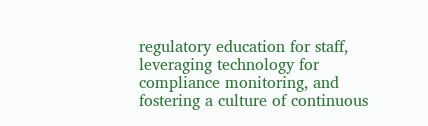regulatory education for staff, leveraging technology for compliance monitoring, and fostering a culture of continuous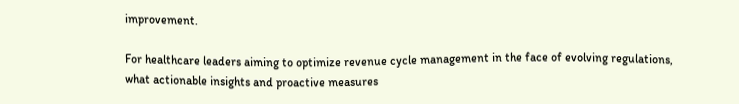improvement.

For healthcare leaders aiming to optimize revenue cycle management in the face of evolving regulations, what actionable insights and proactive measures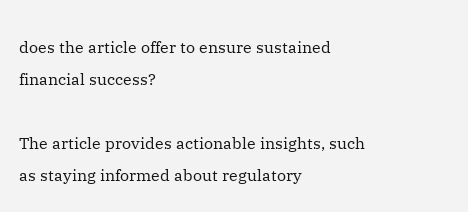does the article offer to ensure sustained financial success?

The article provides actionable insights, such as staying informed about regulatory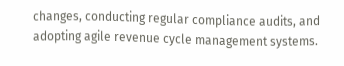changes, conducting regular compliance audits, and adopting agile revenue cycle management systems.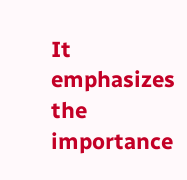It emphasizes the importance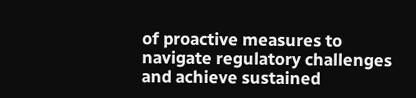of proactive measures to navigate regulatory challenges and achieve sustained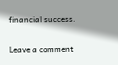financial success.

Leave a comment